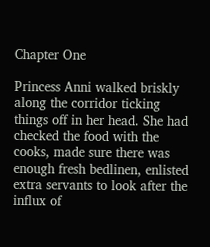Chapter One

Princess Anni walked briskly along the corridor ticking things off in her head. She had checked the food with the cooks, made sure there was enough fresh bedlinen, enlisted extra servants to look after the influx of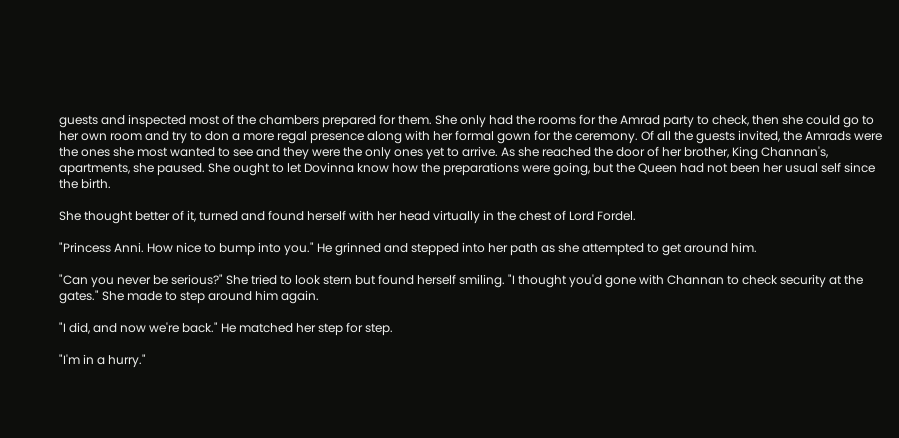guests and inspected most of the chambers prepared for them. She only had the rooms for the Amrad party to check, then she could go to her own room and try to don a more regal presence along with her formal gown for the ceremony. Of all the guests invited, the Amrads were the ones she most wanted to see and they were the only ones yet to arrive. As she reached the door of her brother, King Channan's, apartments, she paused. She ought to let Dovinna know how the preparations were going, but the Queen had not been her usual self since the birth.

She thought better of it, turned and found herself with her head virtually in the chest of Lord Fordel.

"Princess Anni. How nice to bump into you." He grinned and stepped into her path as she attempted to get around him.

"Can you never be serious?" She tried to look stern but found herself smiling. "I thought you'd gone with Channan to check security at the gates." She made to step around him again.

"I did, and now we're back." He matched her step for step.

"I'm in a hurry."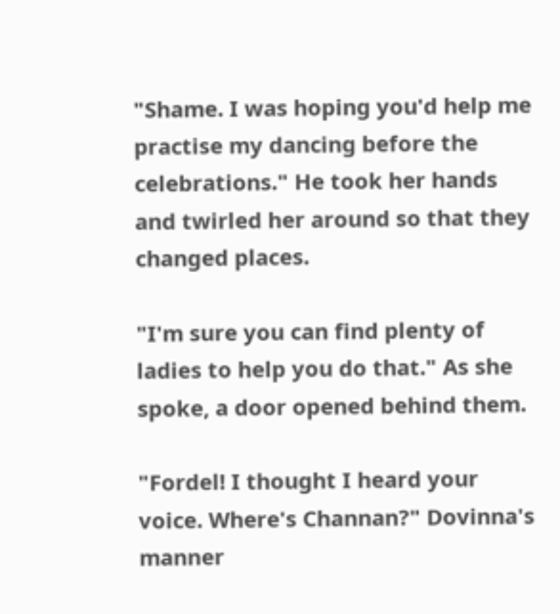"Shame. I was hoping you'd help me practise my dancing before the celebrations." He took her hands and twirled her around so that they changed places.

"I'm sure you can find plenty of ladies to help you do that." As she spoke, a door opened behind them.

"Fordel! I thought I heard your voice. Where's Channan?" Dovinna's manner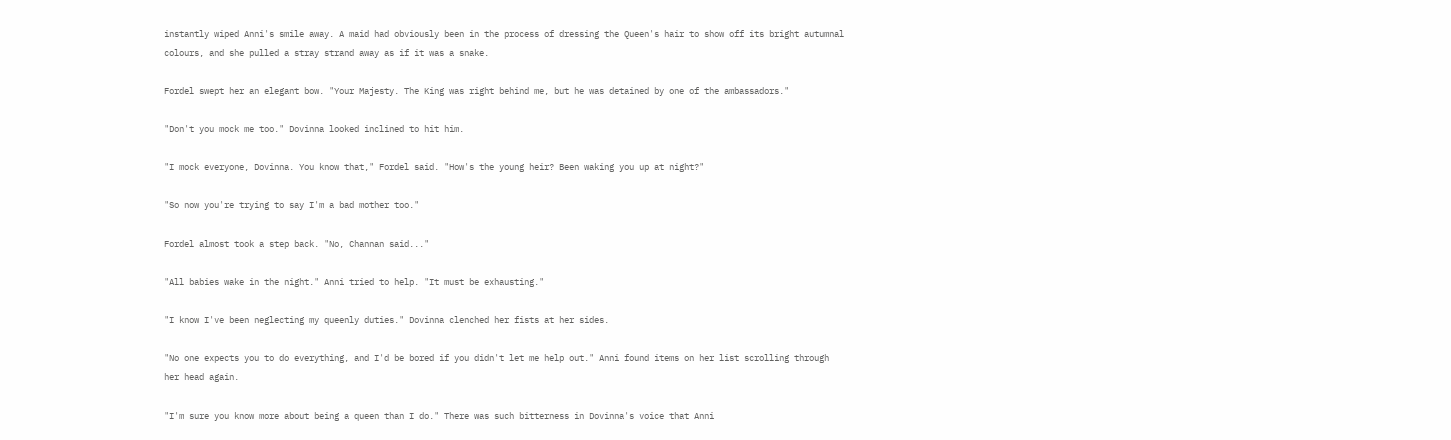instantly wiped Anni's smile away. A maid had obviously been in the process of dressing the Queen's hair to show off its bright autumnal colours, and she pulled a stray strand away as if it was a snake.

Fordel swept her an elegant bow. "Your Majesty. The King was right behind me, but he was detained by one of the ambassadors."

"Don't you mock me too." Dovinna looked inclined to hit him.

"I mock everyone, Dovinna. You know that," Fordel said. "How's the young heir? Been waking you up at night?"

"So now you're trying to say I'm a bad mother too."

Fordel almost took a step back. "No, Channan said..."

"All babies wake in the night." Anni tried to help. "It must be exhausting."

"I know I've been neglecting my queenly duties." Dovinna clenched her fists at her sides.

"No one expects you to do everything, and I'd be bored if you didn't let me help out." Anni found items on her list scrolling through her head again.

"I'm sure you know more about being a queen than I do." There was such bitterness in Dovinna's voice that Anni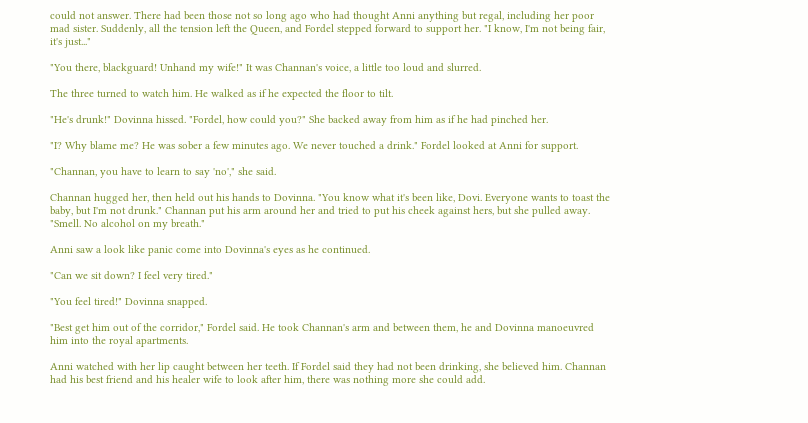could not answer. There had been those not so long ago who had thought Anni anything but regal, including her poor mad sister. Suddenly, all the tension left the Queen, and Fordel stepped forward to support her. "I know, I'm not being fair, it's just..."

"You there, blackguard! Unhand my wife!" It was Channan's voice, a little too loud and slurred.

The three turned to watch him. He walked as if he expected the floor to tilt.

"He's drunk!" Dovinna hissed. "Fordel, how could you?" She backed away from him as if he had pinched her.

"I? Why blame me? He was sober a few minutes ago. We never touched a drink." Fordel looked at Anni for support.

"Channan, you have to learn to say 'no'," she said.

Channan hugged her, then held out his hands to Dovinna. "You know what it's been like, Dovi. Everyone wants to toast the baby, but I'm not drunk." Channan put his arm around her and tried to put his cheek against hers, but she pulled away. "Smell. No alcohol on my breath."

Anni saw a look like panic come into Dovinna's eyes as he continued.

"Can we sit down? I feel very tired."

"You feel tired!" Dovinna snapped.

"Best get him out of the corridor," Fordel said. He took Channan's arm and between them, he and Dovinna manoeuvred him into the royal apartments.

Anni watched with her lip caught between her teeth. If Fordel said they had not been drinking, she believed him. Channan had his best friend and his healer wife to look after him, there was nothing more she could add.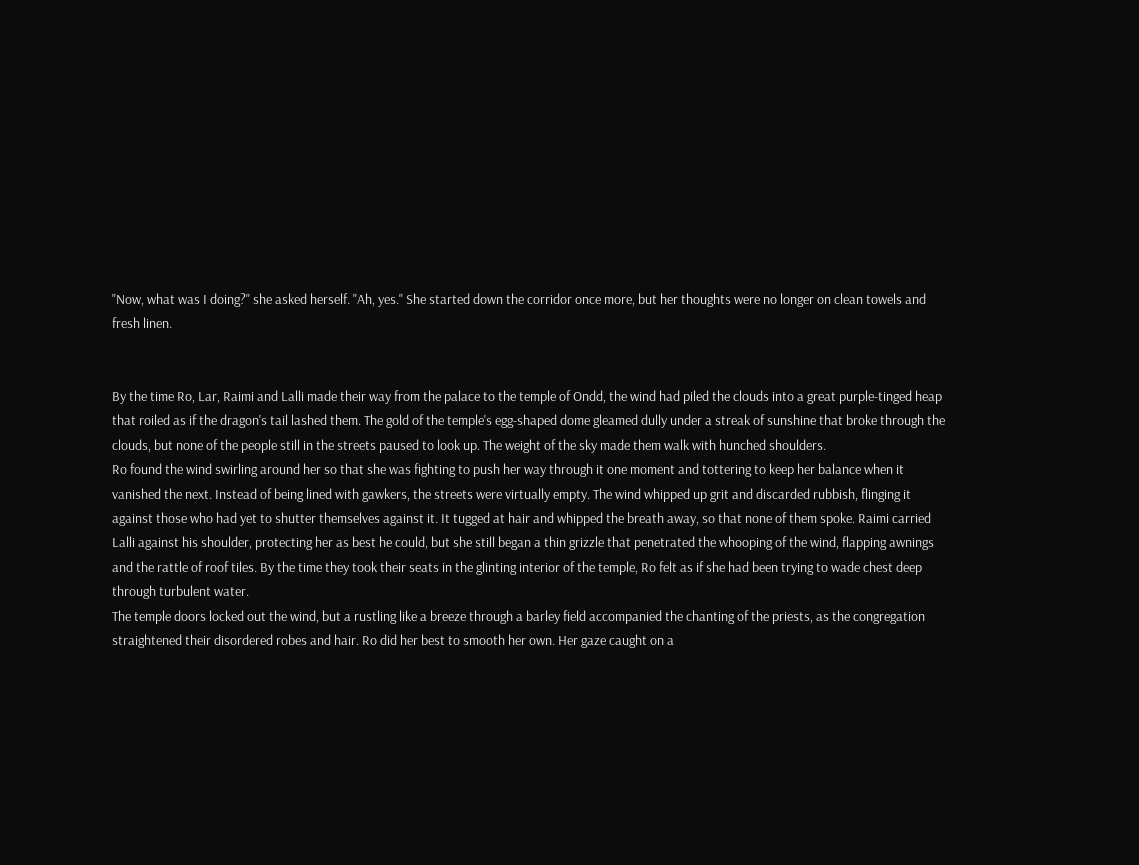"Now, what was I doing?" she asked herself. "Ah, yes." She started down the corridor once more, but her thoughts were no longer on clean towels and fresh linen.


By the time Ro, Lar, Raimi and Lalli made their way from the palace to the temple of Ondd, the wind had piled the clouds into a great purple-tinged heap that roiled as if the dragon's tail lashed them. The gold of the temple's egg-shaped dome gleamed dully under a streak of sunshine that broke through the clouds, but none of the people still in the streets paused to look up. The weight of the sky made them walk with hunched shoulders.
Ro found the wind swirling around her so that she was fighting to push her way through it one moment and tottering to keep her balance when it vanished the next. Instead of being lined with gawkers, the streets were virtually empty. The wind whipped up grit and discarded rubbish, flinging it against those who had yet to shutter themselves against it. It tugged at hair and whipped the breath away, so that none of them spoke. Raimi carried Lalli against his shoulder, protecting her as best he could, but she still began a thin grizzle that penetrated the whooping of the wind, flapping awnings and the rattle of roof tiles. By the time they took their seats in the glinting interior of the temple, Ro felt as if she had been trying to wade chest deep through turbulent water.
The temple doors locked out the wind, but a rustling like a breeze through a barley field accompanied the chanting of the priests, as the congregation straightened their disordered robes and hair. Ro did her best to smooth her own. Her gaze caught on a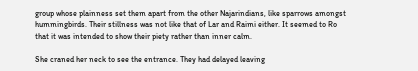group whose plainness set them apart from the other Najarindians, like sparrows amongst hummingbirds. Their stillness was not like that of Lar and Raimi either. It seemed to Ro that it was intended to show their piety rather than inner calm.

She craned her neck to see the entrance. They had delayed leaving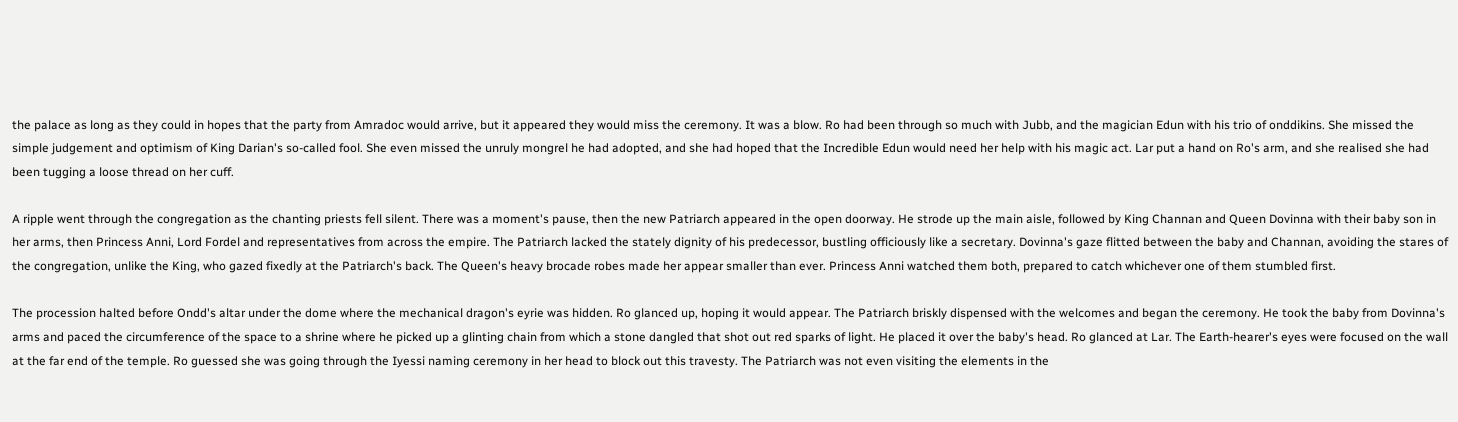the palace as long as they could in hopes that the party from Amradoc would arrive, but it appeared they would miss the ceremony. It was a blow. Ro had been through so much with Jubb, and the magician Edun with his trio of onddikins. She missed the simple judgement and optimism of King Darian's so-called fool. She even missed the unruly mongrel he had adopted, and she had hoped that the Incredible Edun would need her help with his magic act. Lar put a hand on Ro's arm, and she realised she had been tugging a loose thread on her cuff.

A ripple went through the congregation as the chanting priests fell silent. There was a moment's pause, then the new Patriarch appeared in the open doorway. He strode up the main aisle, followed by King Channan and Queen Dovinna with their baby son in her arms, then Princess Anni, Lord Fordel and representatives from across the empire. The Patriarch lacked the stately dignity of his predecessor, bustling officiously like a secretary. Dovinna's gaze flitted between the baby and Channan, avoiding the stares of the congregation, unlike the King, who gazed fixedly at the Patriarch's back. The Queen's heavy brocade robes made her appear smaller than ever. Princess Anni watched them both, prepared to catch whichever one of them stumbled first.

The procession halted before Ondd's altar under the dome where the mechanical dragon's eyrie was hidden. Ro glanced up, hoping it would appear. The Patriarch briskly dispensed with the welcomes and began the ceremony. He took the baby from Dovinna's arms and paced the circumference of the space to a shrine where he picked up a glinting chain from which a stone dangled that shot out red sparks of light. He placed it over the baby's head. Ro glanced at Lar. The Earth-hearer's eyes were focused on the wall at the far end of the temple. Ro guessed she was going through the Iyessi naming ceremony in her head to block out this travesty. The Patriarch was not even visiting the elements in the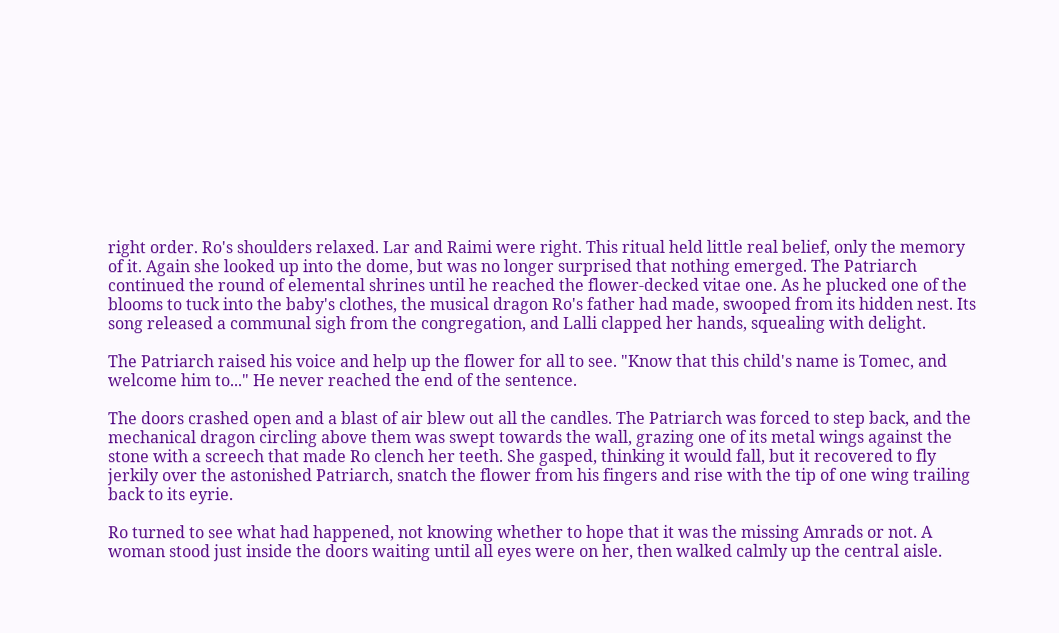right order. Ro's shoulders relaxed. Lar and Raimi were right. This ritual held little real belief, only the memory of it. Again she looked up into the dome, but was no longer surprised that nothing emerged. The Patriarch continued the round of elemental shrines until he reached the flower-decked vitae one. As he plucked one of the blooms to tuck into the baby's clothes, the musical dragon Ro's father had made, swooped from its hidden nest. Its song released a communal sigh from the congregation, and Lalli clapped her hands, squealing with delight.

The Patriarch raised his voice and help up the flower for all to see. "Know that this child's name is Tomec, and welcome him to..." He never reached the end of the sentence.

The doors crashed open and a blast of air blew out all the candles. The Patriarch was forced to step back, and the mechanical dragon circling above them was swept towards the wall, grazing one of its metal wings against the stone with a screech that made Ro clench her teeth. She gasped, thinking it would fall, but it recovered to fly jerkily over the astonished Patriarch, snatch the flower from his fingers and rise with the tip of one wing trailing back to its eyrie.

Ro turned to see what had happened, not knowing whether to hope that it was the missing Amrads or not. A woman stood just inside the doors waiting until all eyes were on her, then walked calmly up the central aisle.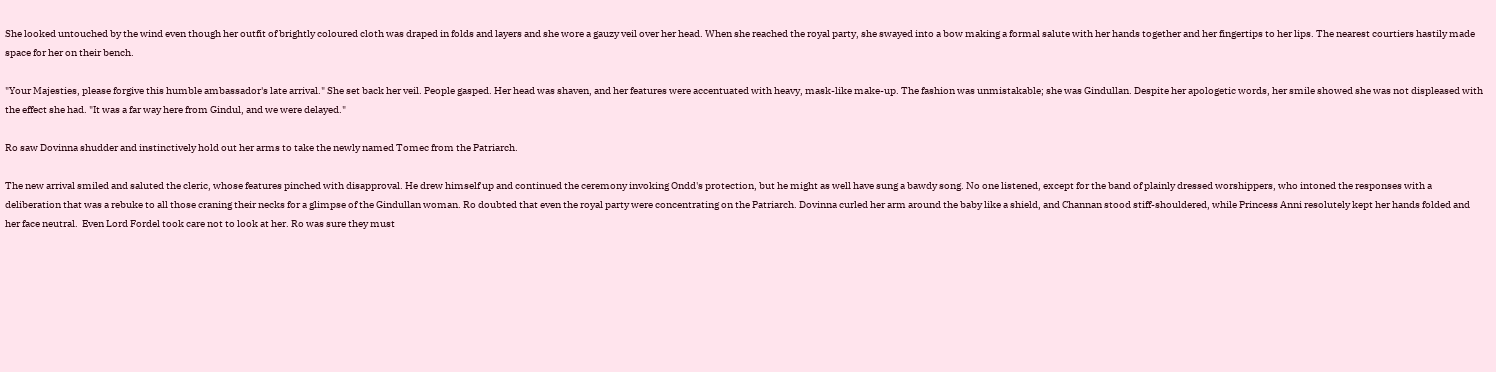She looked untouched by the wind even though her outfit of brightly coloured cloth was draped in folds and layers and she wore a gauzy veil over her head. When she reached the royal party, she swayed into a bow making a formal salute with her hands together and her fingertips to her lips. The nearest courtiers hastily made space for her on their bench.

"Your Majesties, please forgive this humble ambassador's late arrival." She set back her veil. People gasped. Her head was shaven, and her features were accentuated with heavy, mask-like make-up. The fashion was unmistakable; she was Gindullan. Despite her apologetic words, her smile showed she was not displeased with the effect she had. "It was a far way here from Gindul, and we were delayed."

Ro saw Dovinna shudder and instinctively hold out her arms to take the newly named Tomec from the Patriarch.

The new arrival smiled and saluted the cleric, whose features pinched with disapproval. He drew himself up and continued the ceremony invoking Ondd's protection, but he might as well have sung a bawdy song. No one listened, except for the band of plainly dressed worshippers, who intoned the responses with a deliberation that was a rebuke to all those craning their necks for a glimpse of the Gindullan woman. Ro doubted that even the royal party were concentrating on the Patriarch. Dovinna curled her arm around the baby like a shield, and Channan stood stiff-shouldered, while Princess Anni resolutely kept her hands folded and her face neutral.  Even Lord Fordel took care not to look at her. Ro was sure they must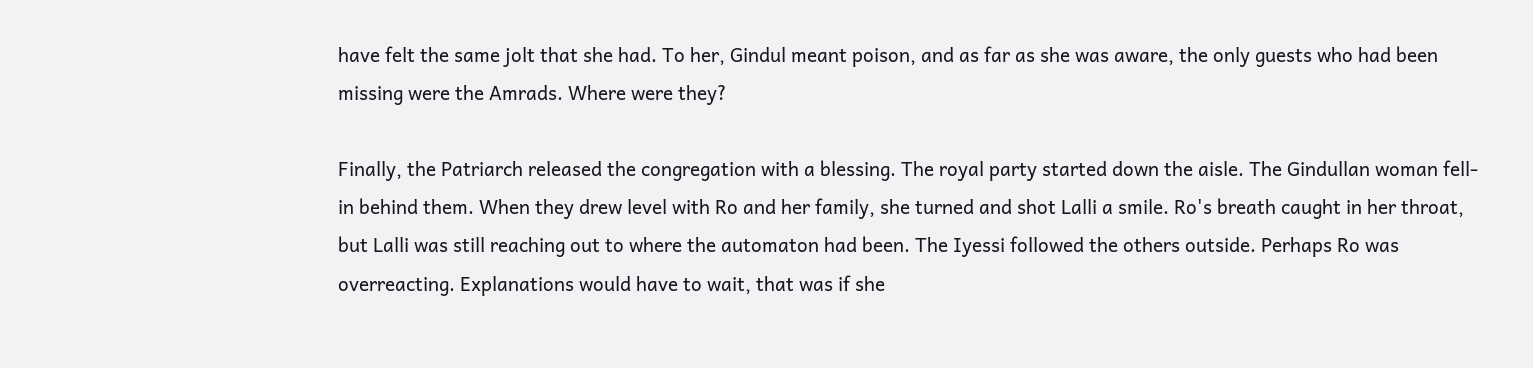have felt the same jolt that she had. To her, Gindul meant poison, and as far as she was aware, the only guests who had been missing were the Amrads. Where were they?

Finally, the Patriarch released the congregation with a blessing. The royal party started down the aisle. The Gindullan woman fell-in behind them. When they drew level with Ro and her family, she turned and shot Lalli a smile. Ro's breath caught in her throat, but Lalli was still reaching out to where the automaton had been. The Iyessi followed the others outside. Perhaps Ro was overreacting. Explanations would have to wait, that was if she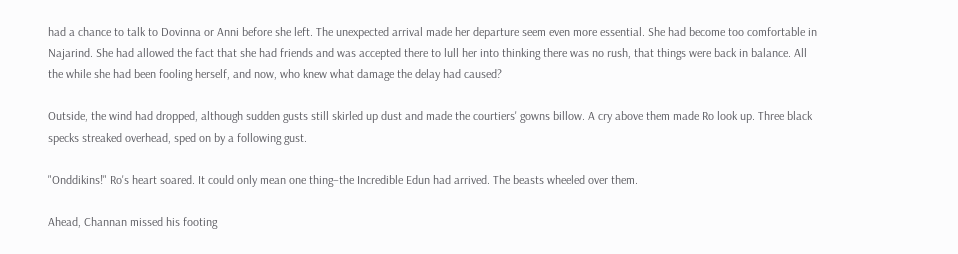had a chance to talk to Dovinna or Anni before she left. The unexpected arrival made her departure seem even more essential. She had become too comfortable in Najarind. She had allowed the fact that she had friends and was accepted there to lull her into thinking there was no rush, that things were back in balance. All the while she had been fooling herself, and now, who knew what damage the delay had caused?

Outside, the wind had dropped, although sudden gusts still skirled up dust and made the courtiers' gowns billow. A cry above them made Ro look up. Three black specks streaked overhead, sped on by a following gust.

"Onddikins!" Ro's heart soared. It could only mean one thing–the Incredible Edun had arrived. The beasts wheeled over them.

Ahead, Channan missed his footing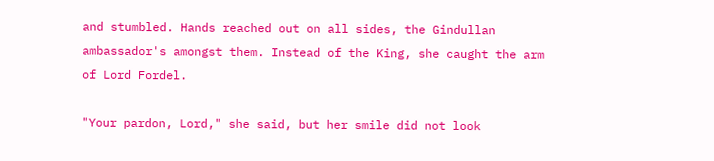and stumbled. Hands reached out on all sides, the Gindullan ambassador's amongst them. Instead of the King, she caught the arm of Lord Fordel.

"Your pardon, Lord," she said, but her smile did not look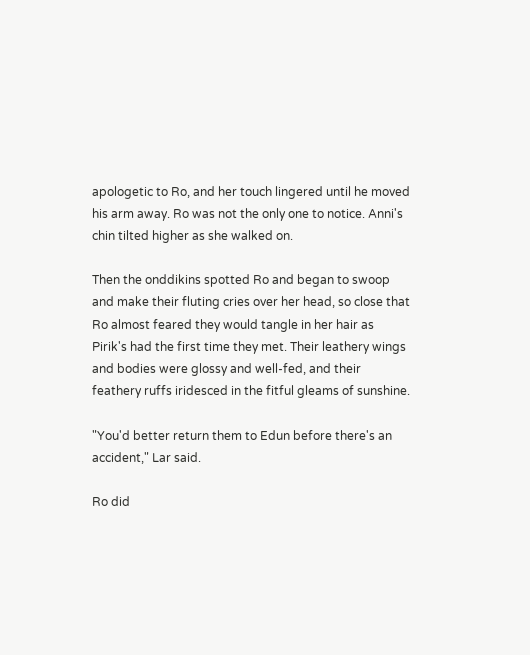apologetic to Ro, and her touch lingered until he moved his arm away. Ro was not the only one to notice. Anni's chin tilted higher as she walked on.

Then the onddikins spotted Ro and began to swoop and make their fluting cries over her head, so close that Ro almost feared they would tangle in her hair as Pirik's had the first time they met. Their leathery wings and bodies were glossy and well-fed, and their feathery ruffs iridesced in the fitful gleams of sunshine.

"You'd better return them to Edun before there's an accident," Lar said.

Ro did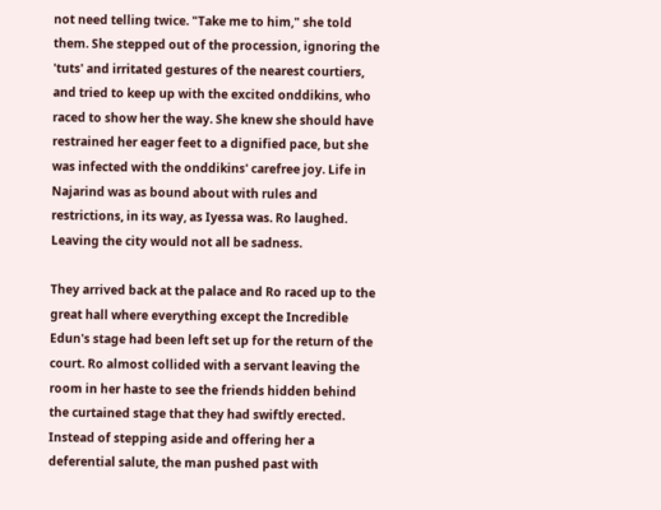not need telling twice. "Take me to him," she told them. She stepped out of the procession, ignoring the 'tuts' and irritated gestures of the nearest courtiers, and tried to keep up with the excited onddikins, who raced to show her the way. She knew she should have restrained her eager feet to a dignified pace, but she was infected with the onddikins' carefree joy. Life in Najarind was as bound about with rules and restrictions, in its way, as Iyessa was. Ro laughed. Leaving the city would not all be sadness.

They arrived back at the palace and Ro raced up to the great hall where everything except the Incredible Edun's stage had been left set up for the return of the court. Ro almost collided with a servant leaving the room in her haste to see the friends hidden behind the curtained stage that they had swiftly erected. Instead of stepping aside and offering her a deferential salute, the man pushed past with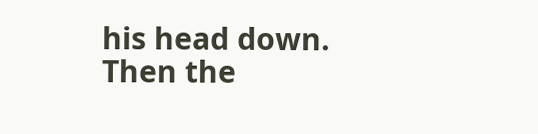his head down. Then the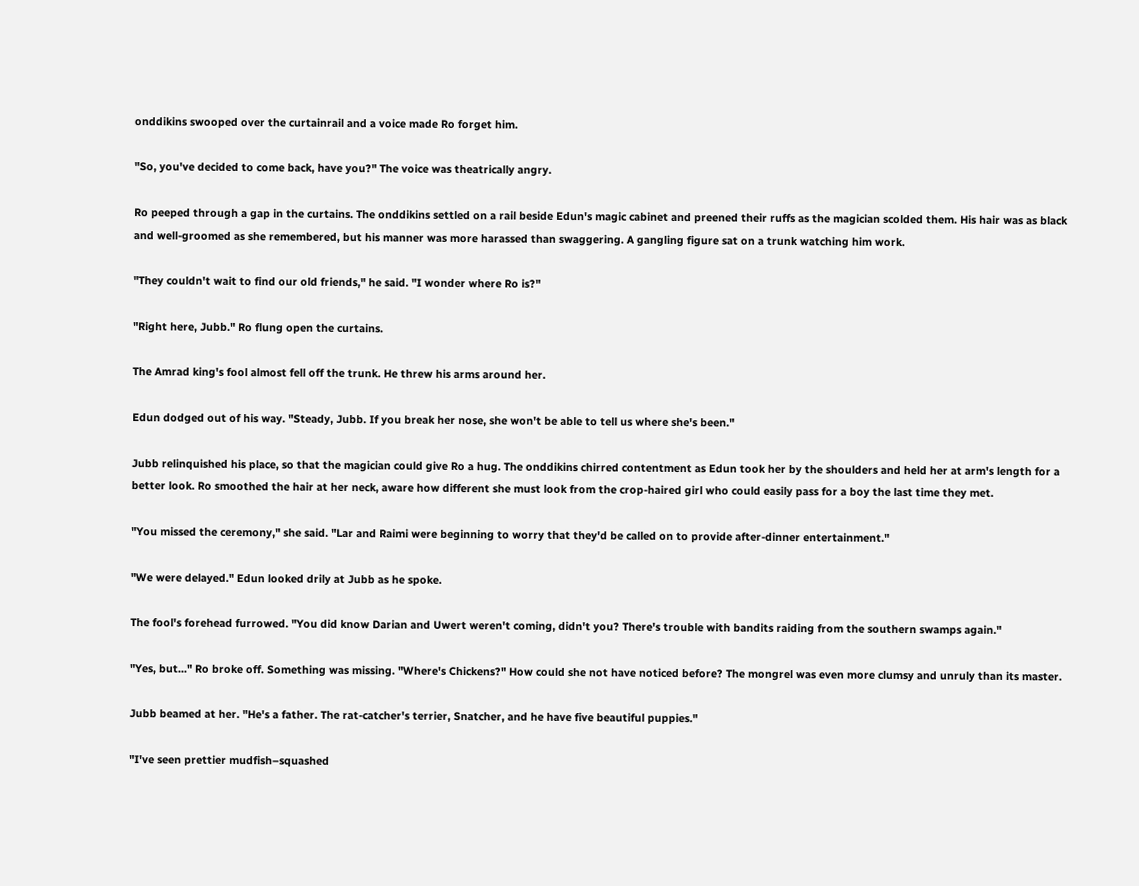onddikins swooped over the curtainrail and a voice made Ro forget him.

"So, you've decided to come back, have you?" The voice was theatrically angry.

Ro peeped through a gap in the curtains. The onddikins settled on a rail beside Edun's magic cabinet and preened their ruffs as the magician scolded them. His hair was as black and well-groomed as she remembered, but his manner was more harassed than swaggering. A gangling figure sat on a trunk watching him work.

"They couldn't wait to find our old friends," he said. "I wonder where Ro is?"

"Right here, Jubb." Ro flung open the curtains.

The Amrad king's fool almost fell off the trunk. He threw his arms around her.

Edun dodged out of his way. "Steady, Jubb. If you break her nose, she won't be able to tell us where she's been."

Jubb relinquished his place, so that the magician could give Ro a hug. The onddikins chirred contentment as Edun took her by the shoulders and held her at arm's length for a better look. Ro smoothed the hair at her neck, aware how different she must look from the crop-haired girl who could easily pass for a boy the last time they met.

"You missed the ceremony," she said. "Lar and Raimi were beginning to worry that they'd be called on to provide after-dinner entertainment."

"We were delayed." Edun looked drily at Jubb as he spoke.

The fool's forehead furrowed. "You did know Darian and Uwert weren't coming, didn't you? There's trouble with bandits raiding from the southern swamps again."

"Yes, but..." Ro broke off. Something was missing. "Where's Chickens?" How could she not have noticed before? The mongrel was even more clumsy and unruly than its master.

Jubb beamed at her. "He's a father. The rat-catcher's terrier, Snatcher, and he have five beautiful puppies."

"I've seen prettier mudfish–squashed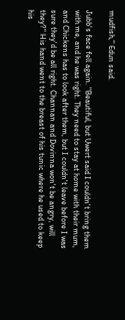mudfish," Edun said.

Jubb's face fell again. "Beautiful, but Uwert said I couldn't bring them with me, and he was right. They need to stay at home with their mum, and Chickens has to look after them, but I couldn't leave before I was sure they'd be all right. Channan and Dovinna won't be angry, will they?" His hand went to the breast of his tunic where he used to keep his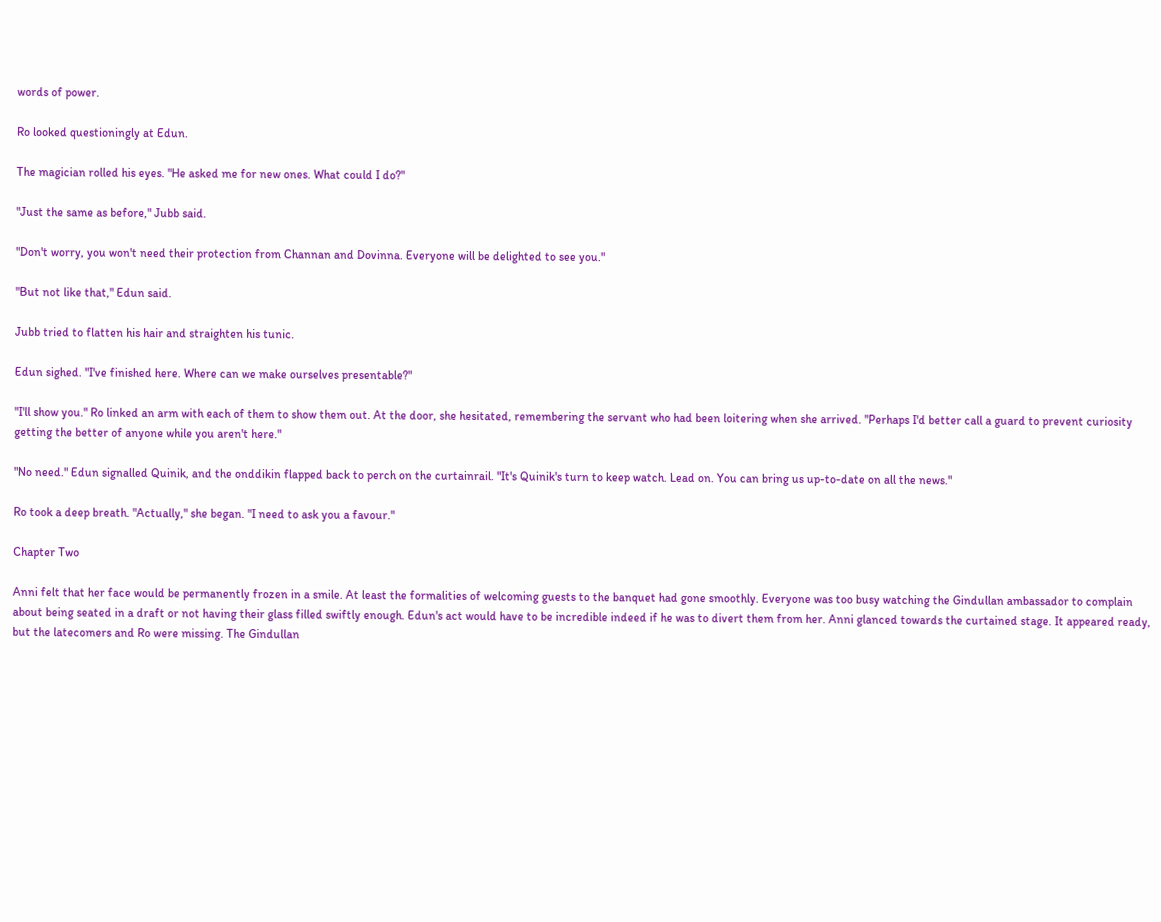words of power.

Ro looked questioningly at Edun.

The magician rolled his eyes. "He asked me for new ones. What could I do?"

"Just the same as before," Jubb said.

"Don't worry, you won't need their protection from Channan and Dovinna. Everyone will be delighted to see you."

"But not like that," Edun said.

Jubb tried to flatten his hair and straighten his tunic.

Edun sighed. "I've finished here. Where can we make ourselves presentable?"

"I'll show you." Ro linked an arm with each of them to show them out. At the door, she hesitated, remembering the servant who had been loitering when she arrived. "Perhaps I'd better call a guard to prevent curiosity getting the better of anyone while you aren't here."

"No need." Edun signalled Quinik, and the onddikin flapped back to perch on the curtainrail. "It's Quinik's turn to keep watch. Lead on. You can bring us up-to-date on all the news."

Ro took a deep breath. "Actually," she began. "I need to ask you a favour."

Chapter Two

Anni felt that her face would be permanently frozen in a smile. At least the formalities of welcoming guests to the banquet had gone smoothly. Everyone was too busy watching the Gindullan ambassador to complain about being seated in a draft or not having their glass filled swiftly enough. Edun's act would have to be incredible indeed if he was to divert them from her. Anni glanced towards the curtained stage. It appeared ready, but the latecomers and Ro were missing. The Gindullan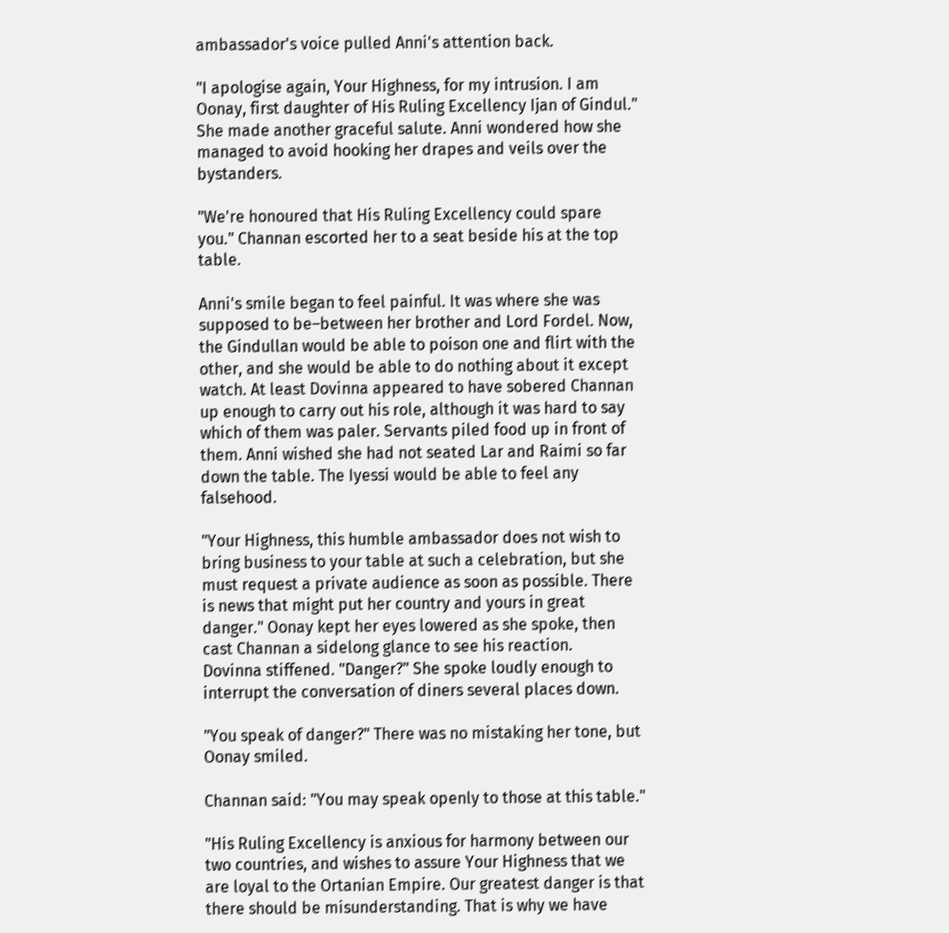ambassador's voice pulled Anni's attention back.

"I apologise again, Your Highness, for my intrusion. I am Oonay, first daughter of His Ruling Excellency Ijan of Gindul." She made another graceful salute. Anni wondered how she managed to avoid hooking her drapes and veils over the bystanders.

"We're honoured that His Ruling Excellency could spare you." Channan escorted her to a seat beside his at the top table.

Anni's smile began to feel painful. It was where she was supposed to be–between her brother and Lord Fordel. Now, the Gindullan would be able to poison one and flirt with the other, and she would be able to do nothing about it except watch. At least Dovinna appeared to have sobered Channan up enough to carry out his role, although it was hard to say which of them was paler. Servants piled food up in front of them. Anni wished she had not seated Lar and Raimi so far down the table. The Iyessi would be able to feel any falsehood.

"Your Highness, this humble ambassador does not wish to bring business to your table at such a celebration, but she must request a private audience as soon as possible. There is news that might put her country and yours in great danger." Oonay kept her eyes lowered as she spoke, then cast Channan a sidelong glance to see his reaction.
Dovinna stiffened. "Danger?" She spoke loudly enough to interrupt the conversation of diners several places down.

"You speak of danger?" There was no mistaking her tone, but Oonay smiled.

Channan said: "You may speak openly to those at this table."

"His Ruling Excellency is anxious for harmony between our two countries, and wishes to assure Your Highness that we are loyal to the Ortanian Empire. Our greatest danger is that there should be misunderstanding. That is why we have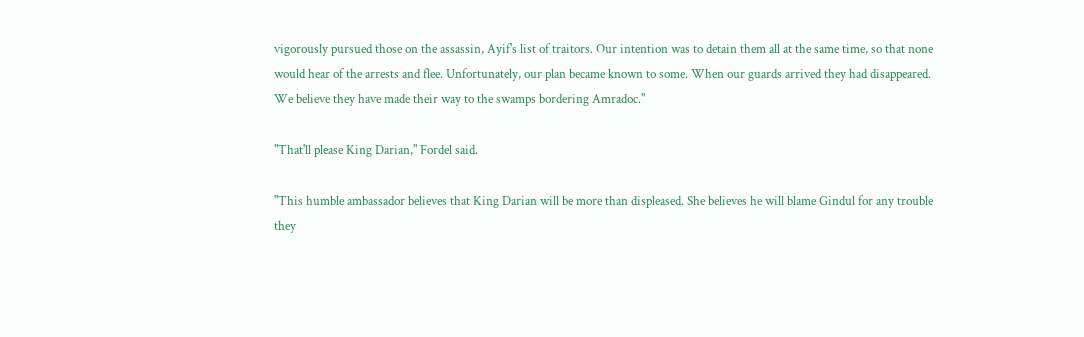vigorously pursued those on the assassin, Ayif's list of traitors. Our intention was to detain them all at the same time, so that none would hear of the arrests and flee. Unfortunately, our plan became known to some. When our guards arrived they had disappeared. We believe they have made their way to the swamps bordering Amradoc."

"That'll please King Darian," Fordel said.

"This humble ambassador believes that King Darian will be more than displeased. She believes he will blame Gindul for any trouble they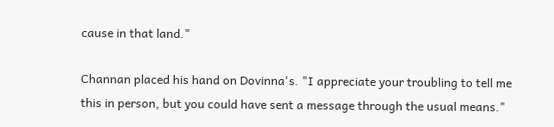cause in that land."

Channan placed his hand on Dovinna's. "I appreciate your troubling to tell me this in person, but you could have sent a message through the usual means."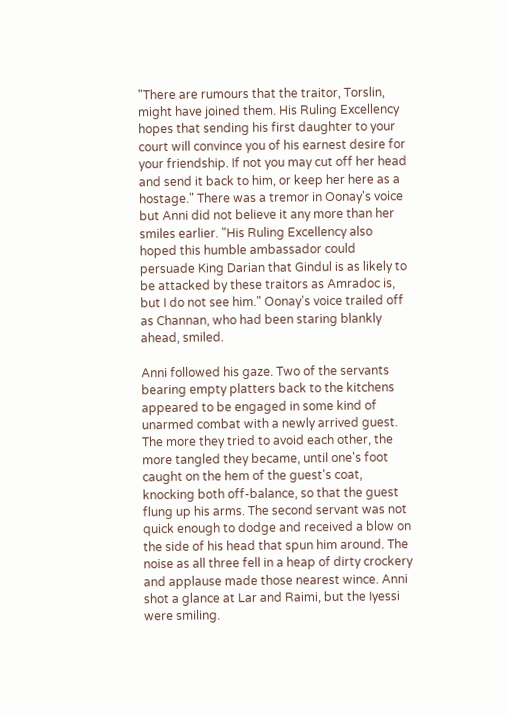"There are rumours that the traitor, Torslin, might have joined them. His Ruling Excellency hopes that sending his first daughter to your court will convince you of his earnest desire for your friendship. If not you may cut off her head and send it back to him, or keep her here as a hostage." There was a tremor in Oonay's voice but Anni did not believe it any more than her smiles earlier. "His Ruling Excellency also hoped this humble ambassador could persuade King Darian that Gindul is as likely to be attacked by these traitors as Amradoc is, but I do not see him." Oonay's voice trailed off as Channan, who had been staring blankly ahead, smiled.

Anni followed his gaze. Two of the servants bearing empty platters back to the kitchens appeared to be engaged in some kind of unarmed combat with a newly arrived guest. The more they tried to avoid each other, the more tangled they became, until one's foot caught on the hem of the guest's coat, knocking both off-balance, so that the guest flung up his arms. The second servant was not quick enough to dodge and received a blow on the side of his head that spun him around. The noise as all three fell in a heap of dirty crockery and applause made those nearest wince. Anni shot a glance at Lar and Raimi, but the Iyessi were smiling.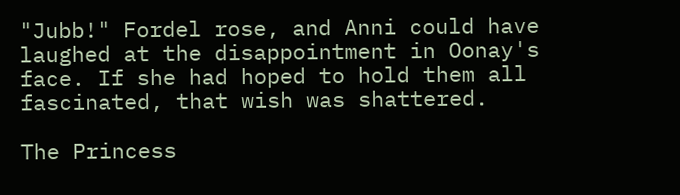"Jubb!" Fordel rose, and Anni could have laughed at the disappointment in Oonay's face. If she had hoped to hold them all fascinated, that wish was shattered.

The Princess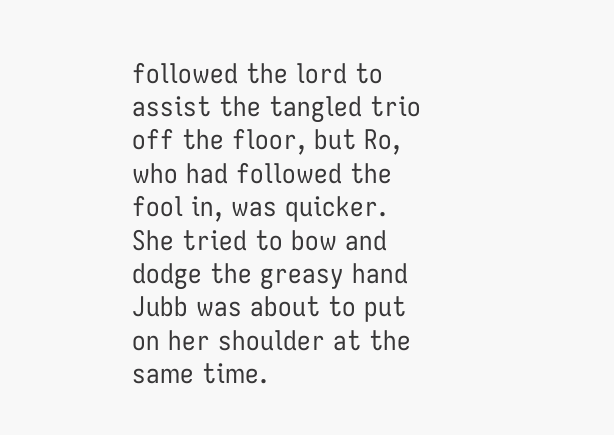followed the lord to assist the tangled trio off the floor, but Ro, who had followed the fool in, was quicker. She tried to bow and dodge the greasy hand Jubb was about to put on her shoulder at the same time.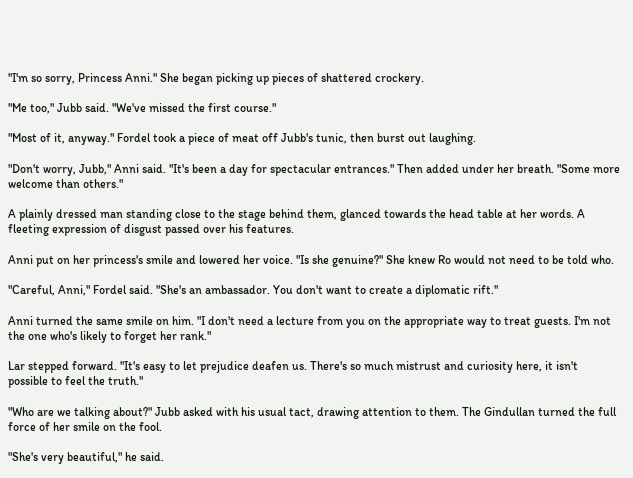"I'm so sorry, Princess Anni." She began picking up pieces of shattered crockery.

"Me too," Jubb said. "We've missed the first course."

"Most of it, anyway." Fordel took a piece of meat off Jubb's tunic, then burst out laughing.

"Don't worry, Jubb," Anni said. "It's been a day for spectacular entrances." Then added under her breath. "Some more welcome than others."

A plainly dressed man standing close to the stage behind them, glanced towards the head table at her words. A fleeting expression of disgust passed over his features.

Anni put on her princess's smile and lowered her voice. "Is she genuine?" She knew Ro would not need to be told who.

"Careful, Anni," Fordel said. "She's an ambassador. You don't want to create a diplomatic rift."

Anni turned the same smile on him. "I don't need a lecture from you on the appropriate way to treat guests. I'm not the one who's likely to forget her rank."

Lar stepped forward. "It's easy to let prejudice deafen us. There's so much mistrust and curiosity here, it isn't possible to feel the truth."

"Who are we talking about?" Jubb asked with his usual tact, drawing attention to them. The Gindullan turned the full force of her smile on the fool.

"She's very beautiful," he said.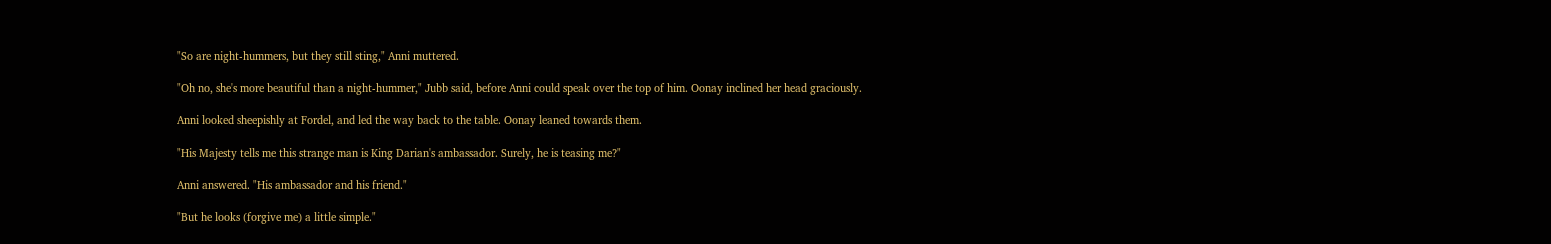"So are night-hummers, but they still sting," Anni muttered.

"Oh no, she's more beautiful than a night-hummer," Jubb said, before Anni could speak over the top of him. Oonay inclined her head graciously.

Anni looked sheepishly at Fordel, and led the way back to the table. Oonay leaned towards them.

"His Majesty tells me this strange man is King Darian's ambassador. Surely, he is teasing me?"

Anni answered. "His ambassador and his friend."

"But he looks (forgive me) a little simple."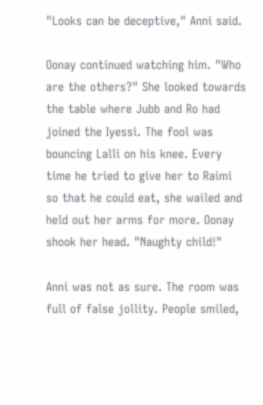"Looks can be deceptive," Anni said.

Oonay continued watching him. "Who are the others?" She looked towards the table where Jubb and Ro had joined the Iyessi. The fool was bouncing Lalli on his knee. Every time he tried to give her to Raimi so that he could eat, she wailed and held out her arms for more. Oonay shook her head. "Naughty child!"

Anni was not as sure. The room was full of false jollity. People smiled,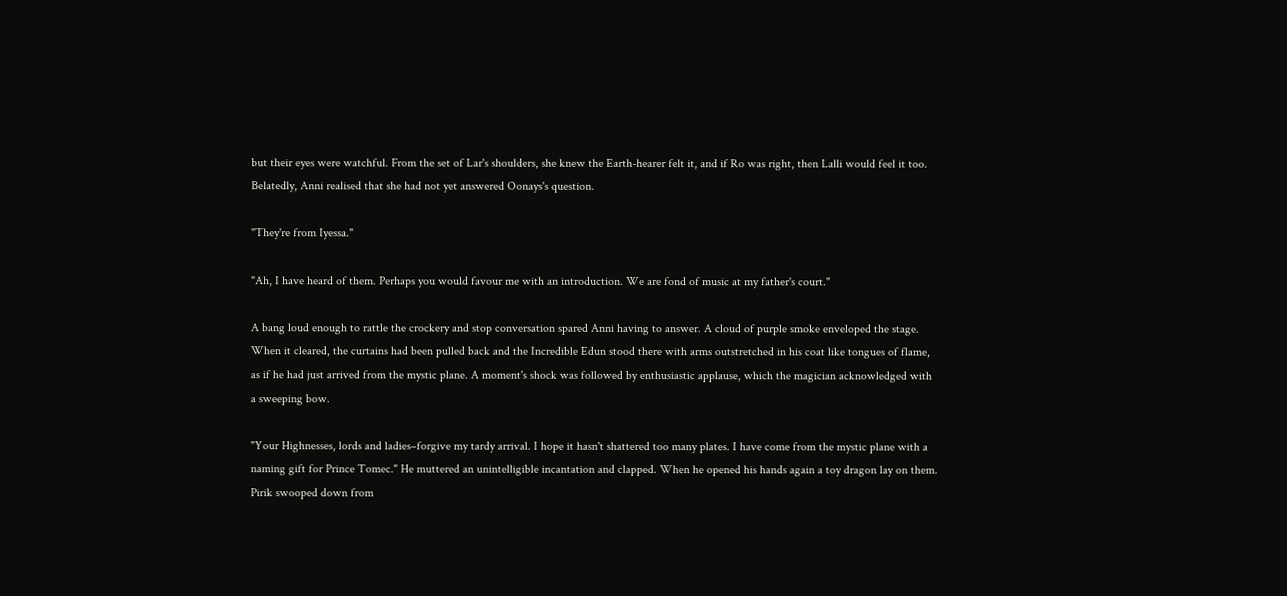but their eyes were watchful. From the set of Lar's shoulders, she knew the Earth-hearer felt it, and if Ro was right, then Lalli would feel it too. Belatedly, Anni realised that she had not yet answered Oonays's question.

"They're from Iyessa."

"Ah, I have heard of them. Perhaps you would favour me with an introduction. We are fond of music at my father's court."

A bang loud enough to rattle the crockery and stop conversation spared Anni having to answer. A cloud of purple smoke enveloped the stage. When it cleared, the curtains had been pulled back and the Incredible Edun stood there with arms outstretched in his coat like tongues of flame, as if he had just arrived from the mystic plane. A moment's shock was followed by enthusiastic applause, which the magician acknowledged with a sweeping bow.

"Your Highnesses, lords and ladies–forgive my tardy arrival. I hope it hasn't shattered too many plates. I have come from the mystic plane with a naming gift for Prince Tomec." He muttered an unintelligible incantation and clapped. When he opened his hands again a toy dragon lay on them. Pirik swooped down from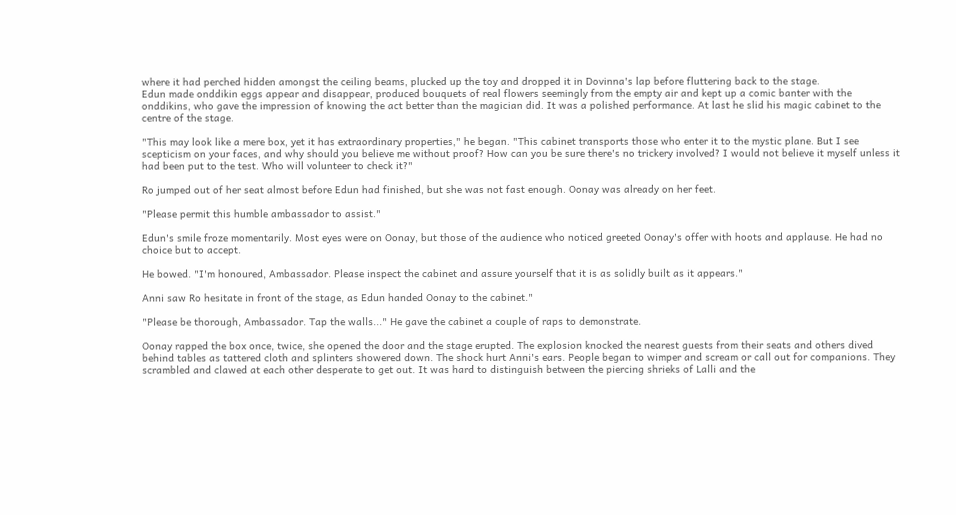where it had perched hidden amongst the ceiling beams, plucked up the toy and dropped it in Dovinna's lap before fluttering back to the stage.
Edun made onddikin eggs appear and disappear, produced bouquets of real flowers seemingly from the empty air and kept up a comic banter with the onddikins, who gave the impression of knowing the act better than the magician did. It was a polished performance. At last he slid his magic cabinet to the centre of the stage.

"This may look like a mere box, yet it has extraordinary properties," he began. "This cabinet transports those who enter it to the mystic plane. But I see scepticism on your faces, and why should you believe me without proof? How can you be sure there's no trickery involved? I would not believe it myself unless it had been put to the test. Who will volunteer to check it?"

Ro jumped out of her seat almost before Edun had finished, but she was not fast enough. Oonay was already on her feet.

"Please permit this humble ambassador to assist."

Edun's smile froze momentarily. Most eyes were on Oonay, but those of the audience who noticed greeted Oonay's offer with hoots and applause. He had no choice but to accept.

He bowed. "I'm honoured, Ambassador. Please inspect the cabinet and assure yourself that it is as solidly built as it appears."

Anni saw Ro hesitate in front of the stage, as Edun handed Oonay to the cabinet."

"Please be thorough, Ambassador. Tap the walls..." He gave the cabinet a couple of raps to demonstrate.

Oonay rapped the box once, twice, she opened the door and the stage erupted. The explosion knocked the nearest guests from their seats and others dived behind tables as tattered cloth and splinters showered down. The shock hurt Anni's ears. People began to wimper and scream or call out for companions. They scrambled and clawed at each other desperate to get out. It was hard to distinguish between the piercing shrieks of Lalli and the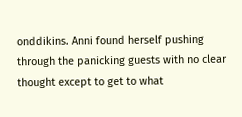onddikins. Anni found herself pushing through the panicking guests with no clear thought except to get to what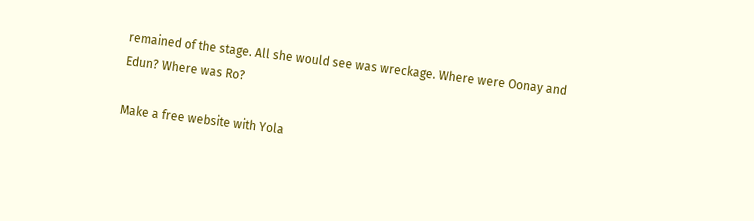remained of the stage. All she would see was wreckage. Where were Oonay and Edun? Where was Ro?

Make a free website with Yola